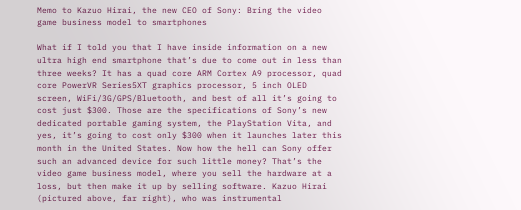Memo to Kazuo Hirai, the new CEO of Sony: Bring the video game business model to smartphones

What if I told you that I have inside information on a new ultra high end smartphone that’s due to come out in less than three weeks? It has a quad core ARM Cortex A9 processor, quad core PowerVR Series5XT graphics processor, 5 inch OLED screen, WiFi/3G/GPS/Bluetooth, and best of all it’s going to cost just $300. Those are the specifications of Sony’s new dedicated portable gaming system, the PlayStation Vita, and yes, it’s going to cost only $300 when it launches later this month in the United States. Now how the hell can Sony offer such an advanced device for such little money? That’s the video game business model, where you sell the hardware at a loss, but then make it up by selling software. Kazuo Hirai (pictured above, far right), who was instrumental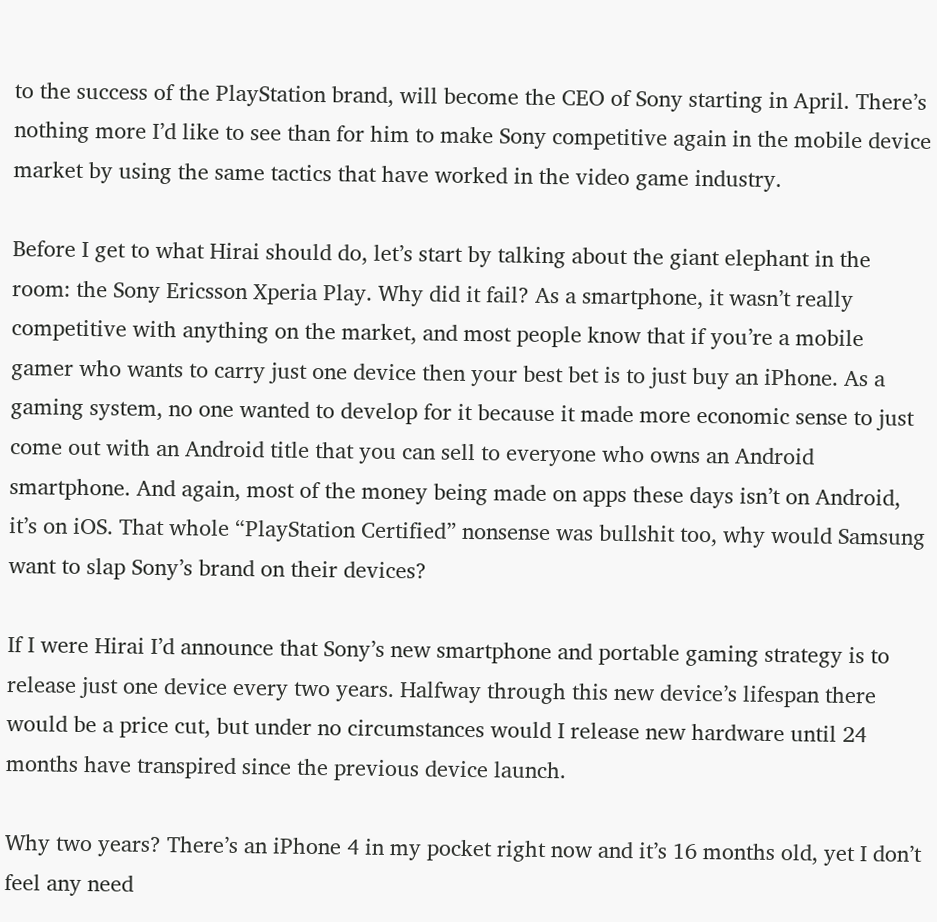to the success of the PlayStation brand, will become the CEO of Sony starting in April. There’s nothing more I’d like to see than for him to make Sony competitive again in the mobile device market by using the same tactics that have worked in the video game industry.

Before I get to what Hirai should do, let’s start by talking about the giant elephant in the room: the Sony Ericsson Xperia Play. Why did it fail? As a smartphone, it wasn’t really competitive with anything on the market, and most people know that if you’re a mobile gamer who wants to carry just one device then your best bet is to just buy an iPhone. As a gaming system, no one wanted to develop for it because it made more economic sense to just come out with an Android title that you can sell to everyone who owns an Android smartphone. And again, most of the money being made on apps these days isn’t on Android, it’s on iOS. That whole “PlayStation Certified” nonsense was bullshit too, why would Samsung want to slap Sony’s brand on their devices?

If I were Hirai I’d announce that Sony’s new smartphone and portable gaming strategy is to release just one device every two years. Halfway through this new device’s lifespan there would be a price cut, but under no circumstances would I release new hardware until 24 months have transpired since the previous device launch.

Why two years? There’s an iPhone 4 in my pocket right now and it’s 16 months old, yet I don’t feel any need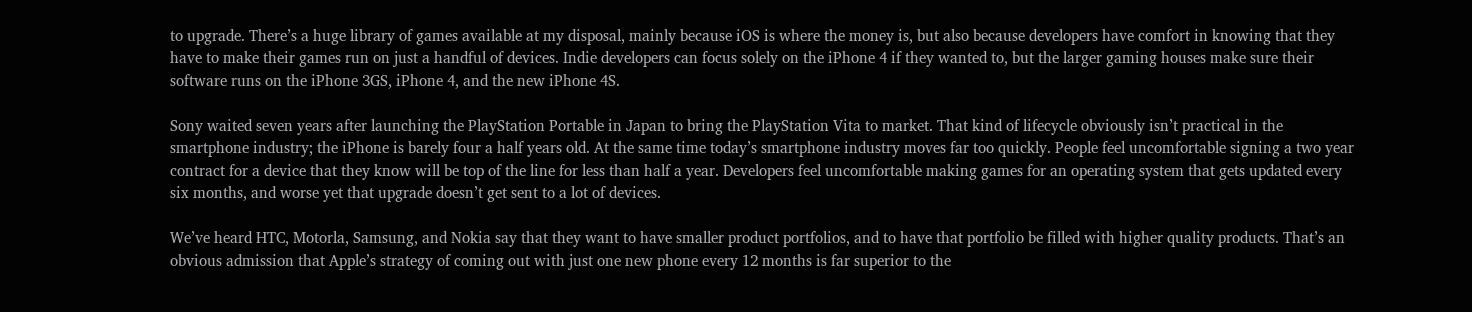to upgrade. There’s a huge library of games available at my disposal, mainly because iOS is where the money is, but also because developers have comfort in knowing that they have to make their games run on just a handful of devices. Indie developers can focus solely on the iPhone 4 if they wanted to, but the larger gaming houses make sure their software runs on the iPhone 3GS, iPhone 4, and the new iPhone 4S.

Sony waited seven years after launching the PlayStation Portable in Japan to bring the PlayStation Vita to market. That kind of lifecycle obviously isn’t practical in the smartphone industry; the iPhone is barely four a half years old. At the same time today’s smartphone industry moves far too quickly. People feel uncomfortable signing a two year contract for a device that they know will be top of the line for less than half a year. Developers feel uncomfortable making games for an operating system that gets updated every six months, and worse yet that upgrade doesn’t get sent to a lot of devices.

We’ve heard HTC, Motorla, Samsung, and Nokia say that they want to have smaller product portfolios, and to have that portfolio be filled with higher quality products. That’s an obvious admission that Apple’s strategy of coming out with just one new phone every 12 months is far superior to the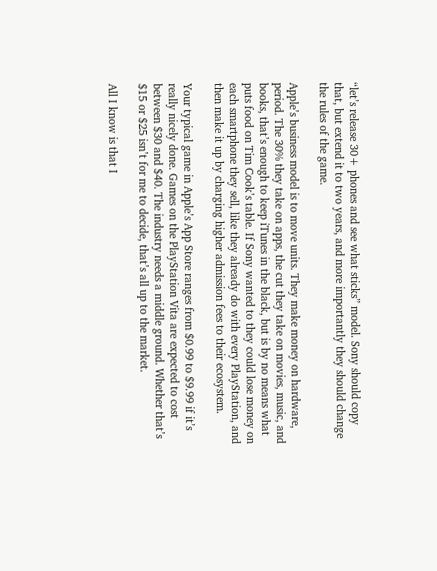“let’s release 30+ phones and see what sticks” model. Sony should copy that, but extend it to two years, and more importantly they should change the rules of the game.

Apple’s business model is to move units. They make money on hardware, period. The 30% they take on apps, the cut they take on movies, music, and books, that’s enough to keep iTunes in the black, but is by no means what puts food on Tim Cook’s table. If Sony wanted to they could lose money on each smartphone they sell, like they already do with every PlayStation, and then make it up by charging higher admission fees to their ecosystem.

Your typical game in Apple’s App Store ranges from $0.99 to $9.99 if it’s really nicely done. Games on the PlayStation Vita are expected to cost between $30 and $40. The industry needs a middle ground. Whether that’s $15 or $25 isn’t for me to decide, that’s all up to the market.

All I know is that I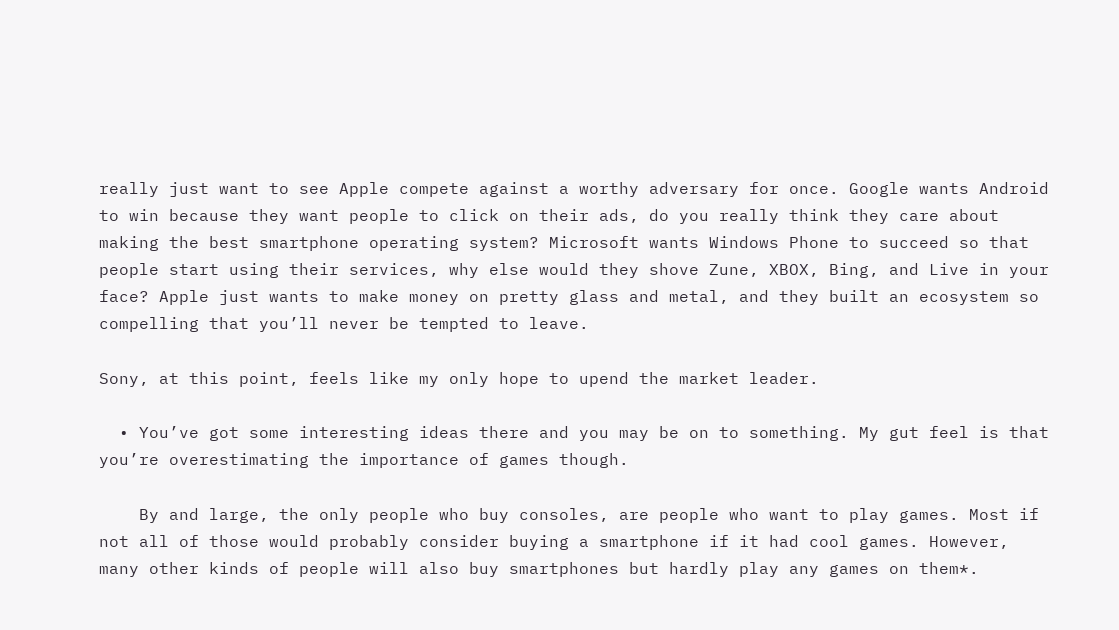really just want to see Apple compete against a worthy adversary for once. Google wants Android to win because they want people to click on their ads, do you really think they care about making the best smartphone operating system? Microsoft wants Windows Phone to succeed so that people start using their services, why else would they shove Zune, XBOX, Bing, and Live in your face? Apple just wants to make money on pretty glass and metal, and they built an ecosystem so compelling that you’ll never be tempted to leave.

Sony, at this point, feels like my only hope to upend the market leader.

  • You’ve got some interesting ideas there and you may be on to something. My gut feel is that you’re overestimating the importance of games though.

    By and large, the only people who buy consoles, are people who want to play games. Most if not all of those would probably consider buying a smartphone if it had cool games. However, many other kinds of people will also buy smartphones but hardly play any games on them*.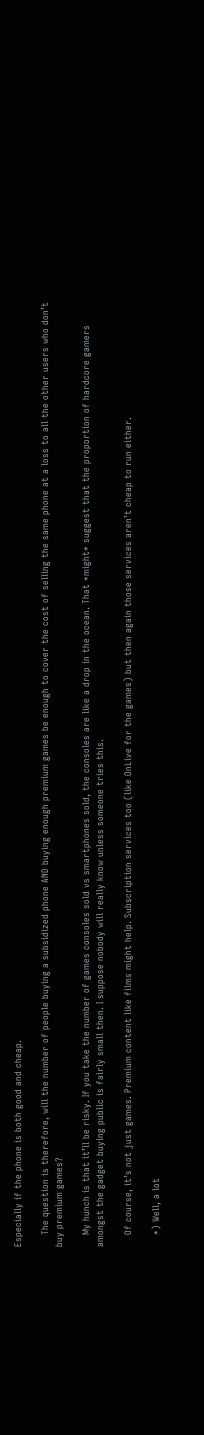Especially if the phone is both good and cheap.

    The question is therefore, will the number of people buying a subsidized phone AND buying enough premium games be enough to cover the cost of selling the same phone at a loss to all the other users who don’t buy premium games?

    My hunch is that it’ll be risky. If you take the number of games consoles sold vs smartphones sold, the consoles are like a drop in the ocean. That *might* suggest that the proportion of hardcore gamers amongst the gadget buying public is fairly small then. I suppose nobody will really know unless someone tries this.

    Of course, it’s not just games. Premium content like films might help. Subscription services too (like OnLive for the games) but then again those services aren’t cheap to run either.

    *) Well, a lot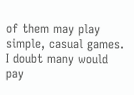of them may play simple, casual games. I doubt many would pay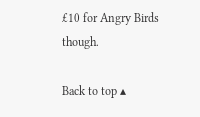£10 for Angry Birds though.

Back to top ▴